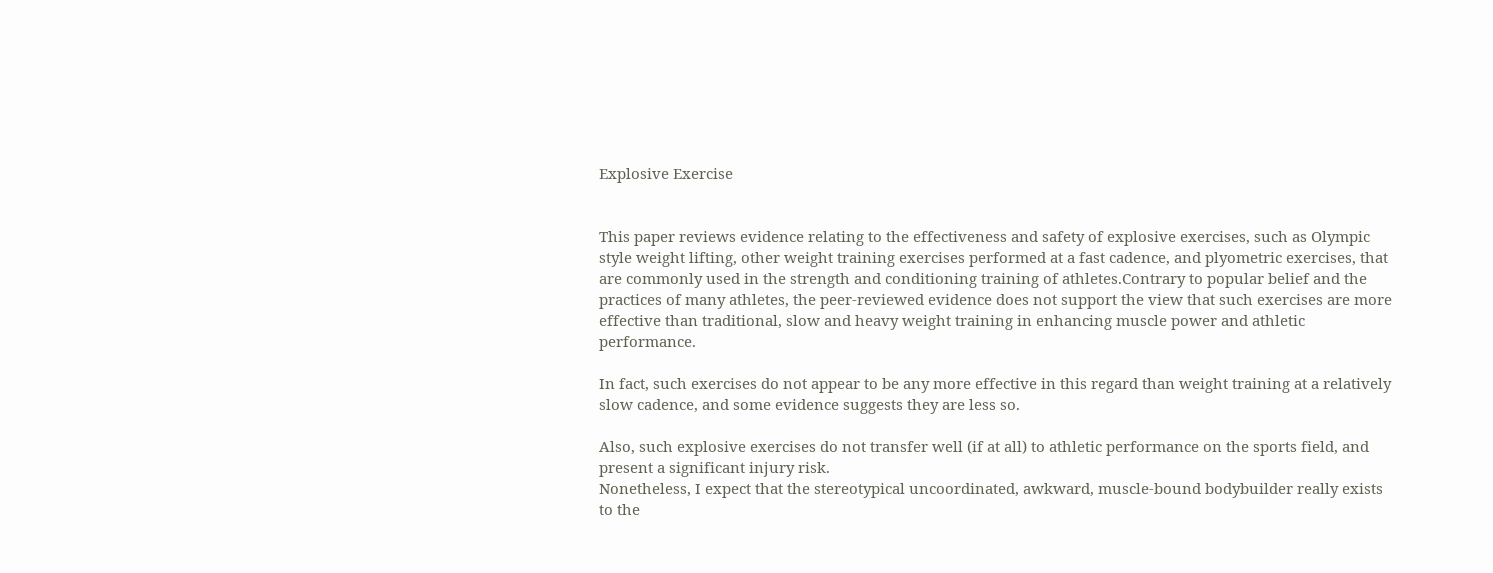Explosive Exercise


This paper reviews evidence relating to the effectiveness and safety of explosive exercises, such as Olympic style weight lifting, other weight training exercises performed at a fast cadence, and plyometric exercises, that are commonly used in the strength and conditioning training of athletes.Contrary to popular belief and the practices of many athletes, the peer-reviewed evidence does not support the view that such exercises are more effective than traditional, slow and heavy weight training in enhancing muscle power and athletic performance.

In fact, such exercises do not appear to be any more effective in this regard than weight training at a relatively slow cadence, and some evidence suggests they are less so.

Also, such explosive exercises do not transfer well (if at all) to athletic performance on the sports field, and present a significant injury risk.
Nonetheless, I expect that the stereotypical uncoordinated, awkward, muscle-bound bodybuilder really exists to the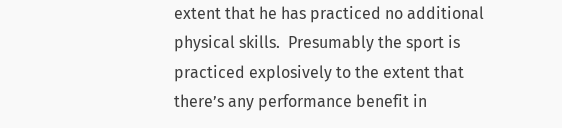extent that he has practiced no additional physical skills.  Presumably the sport is practiced explosively to the extent that there’s any performance benefit in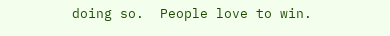doing so.  People love to win.